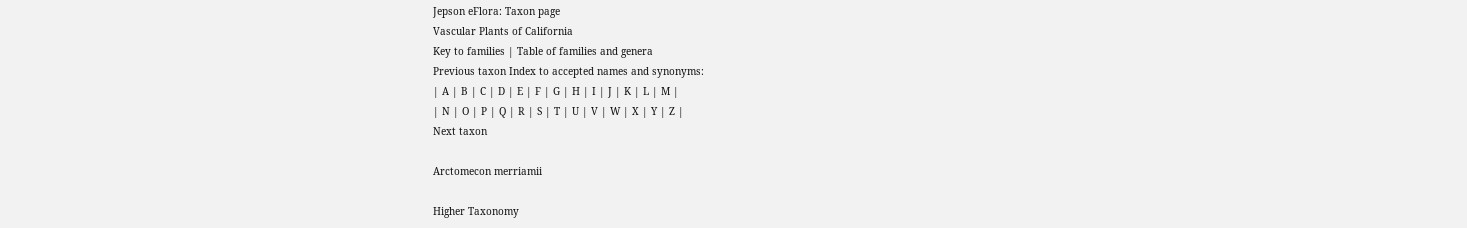Jepson eFlora: Taxon page
Vascular Plants of California
Key to families | Table of families and genera
Previous taxon Index to accepted names and synonyms:
| A | B | C | D | E | F | G | H | I | J | K | L | M |
| N | O | P | Q | R | S | T | U | V | W | X | Y | Z |
Next taxon

Arctomecon merriamii

Higher Taxonomy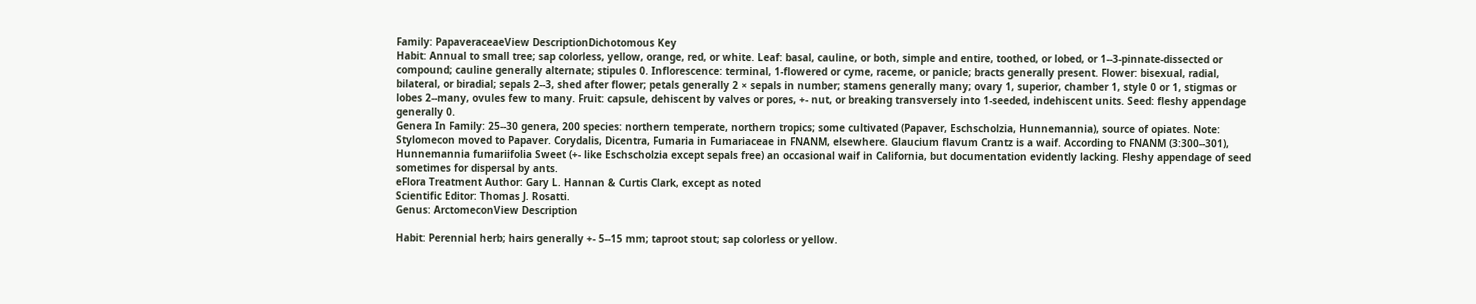Family: PapaveraceaeView DescriptionDichotomous Key
Habit: Annual to small tree; sap colorless, yellow, orange, red, or white. Leaf: basal, cauline, or both, simple and entire, toothed, or lobed, or 1--3-pinnate-dissected or compound; cauline generally alternate; stipules 0. Inflorescence: terminal, 1-flowered or cyme, raceme, or panicle; bracts generally present. Flower: bisexual, radial, bilateral, or biradial; sepals 2--3, shed after flower; petals generally 2 × sepals in number; stamens generally many; ovary 1, superior, chamber 1, style 0 or 1, stigmas or lobes 2--many, ovules few to many. Fruit: capsule, dehiscent by valves or pores, +- nut, or breaking transversely into 1-seeded, indehiscent units. Seed: fleshy appendage generally 0.
Genera In Family: 25--30 genera, 200 species: northern temperate, northern tropics; some cultivated (Papaver, Eschscholzia, Hunnemannia), source of opiates. Note: Stylomecon moved to Papaver. Corydalis, Dicentra, Fumaria in Fumariaceae in FNANM, elsewhere. Glaucium flavum Crantz is a waif. According to FNANM (3:300--301), Hunnemannia fumariifolia Sweet (+- like Eschscholzia except sepals free) an occasional waif in California, but documentation evidently lacking. Fleshy appendage of seed sometimes for dispersal by ants.
eFlora Treatment Author: Gary L. Hannan & Curtis Clark, except as noted
Scientific Editor: Thomas J. Rosatti.
Genus: ArctomeconView Description

Habit: Perennial herb; hairs generally +- 5--15 mm; taproot stout; sap colorless or yellow.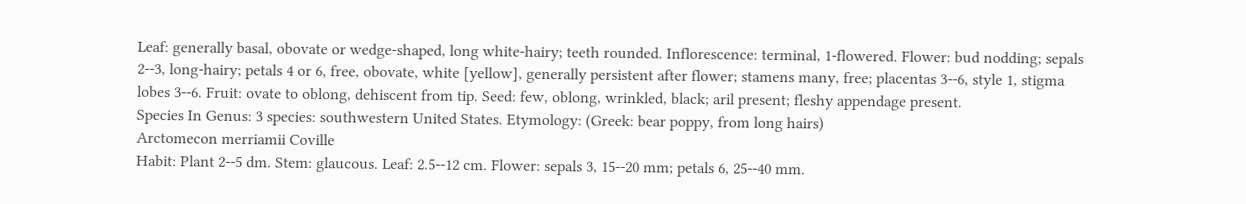Leaf: generally basal, obovate or wedge-shaped, long white-hairy; teeth rounded. Inflorescence: terminal, 1-flowered. Flower: bud nodding; sepals 2--3, long-hairy; petals 4 or 6, free, obovate, white [yellow], generally persistent after flower; stamens many, free; placentas 3--6, style 1, stigma lobes 3--6. Fruit: ovate to oblong, dehiscent from tip. Seed: few, oblong, wrinkled, black; aril present; fleshy appendage present.
Species In Genus: 3 species: southwestern United States. Etymology: (Greek: bear poppy, from long hairs)
Arctomecon merriamii Coville
Habit: Plant 2--5 dm. Stem: glaucous. Leaf: 2.5--12 cm. Flower: sepals 3, 15--20 mm; petals 6, 25--40 mm.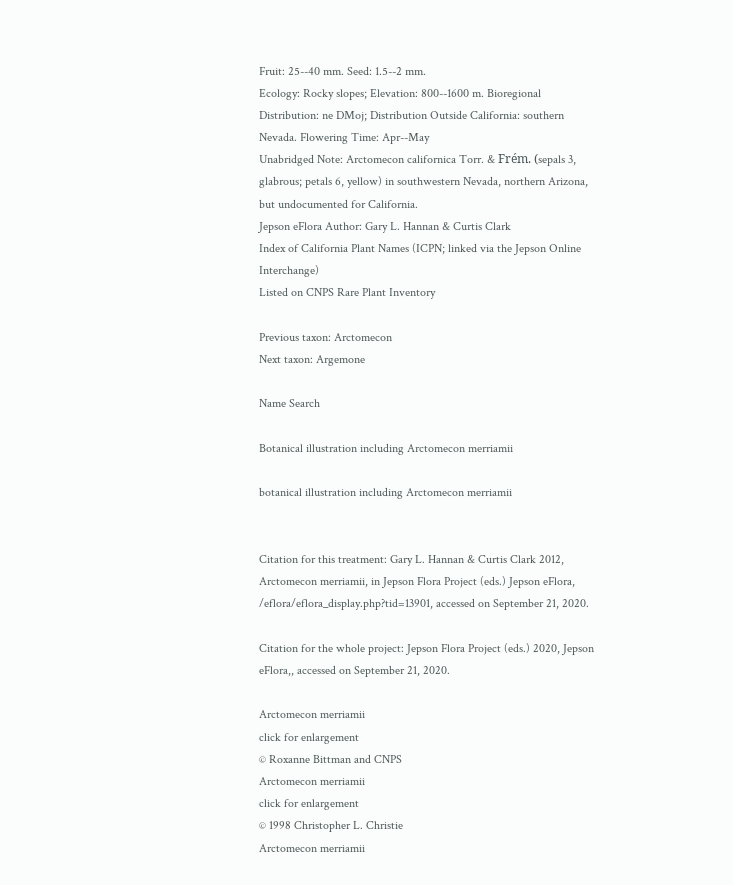Fruit: 25--40 mm. Seed: 1.5--2 mm.
Ecology: Rocky slopes; Elevation: 800--1600 m. Bioregional Distribution: ne DMoj; Distribution Outside California: southern Nevada. Flowering Time: Apr--May
Unabridged Note: Arctomecon californica Torr. & Frém. (sepals 3, glabrous; petals 6, yellow) in southwestern Nevada, northern Arizona, but undocumented for California.
Jepson eFlora Author: Gary L. Hannan & Curtis Clark
Index of California Plant Names (ICPN; linked via the Jepson Online Interchange)
Listed on CNPS Rare Plant Inventory

Previous taxon: Arctomecon
Next taxon: Argemone

Name Search

Botanical illustration including Arctomecon merriamii

botanical illustration including Arctomecon merriamii


Citation for this treatment: Gary L. Hannan & Curtis Clark 2012, Arctomecon merriamii, in Jepson Flora Project (eds.) Jepson eFlora, /eflora/eflora_display.php?tid=13901, accessed on September 21, 2020.

Citation for the whole project: Jepson Flora Project (eds.) 2020, Jepson eFlora,, accessed on September 21, 2020.

Arctomecon merriamii
click for enlargement
© Roxanne Bittman and CNPS
Arctomecon merriamii
click for enlargement
© 1998 Christopher L. Christie
Arctomecon merriamii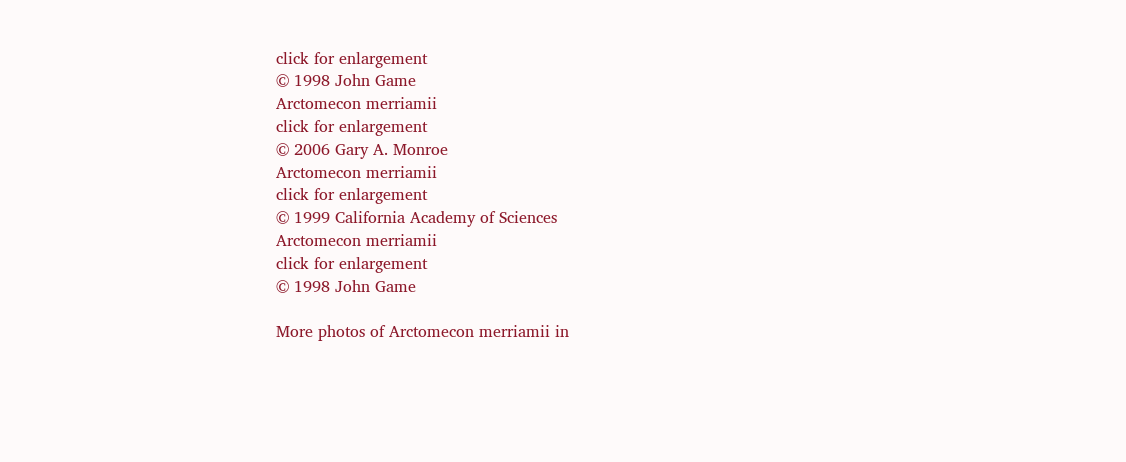click for enlargement
© 1998 John Game
Arctomecon merriamii
click for enlargement
© 2006 Gary A. Monroe
Arctomecon merriamii
click for enlargement
© 1999 California Academy of Sciences
Arctomecon merriamii
click for enlargement
© 1998 John Game

More photos of Arctomecon merriamii in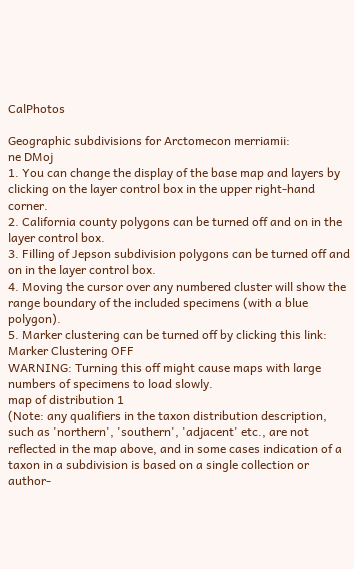CalPhotos

Geographic subdivisions for Arctomecon merriamii:
ne DMoj
1. You can change the display of the base map and layers by clicking on the layer control box in the upper right-hand corner.
2. California county polygons can be turned off and on in the layer control box.
3. Filling of Jepson subdivision polygons can be turned off and on in the layer control box.
4. Moving the cursor over any numbered cluster will show the range boundary of the included specimens (with a blue polygon).
5. Marker clustering can be turned off by clicking this link:      Marker Clustering OFF
WARNING: Turning this off might cause maps with large numbers of specimens to load slowly.
map of distribution 1
(Note: any qualifiers in the taxon distribution description, such as 'northern', 'southern', 'adjacent' etc., are not reflected in the map above, and in some cases indication of a taxon in a subdivision is based on a single collection or author-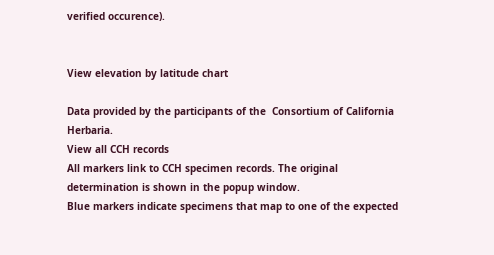verified occurence).


View elevation by latitude chart

Data provided by the participants of the  Consortium of California Herbaria.
View all CCH records
All markers link to CCH specimen records. The original determination is shown in the popup window.
Blue markers indicate specimens that map to one of the expected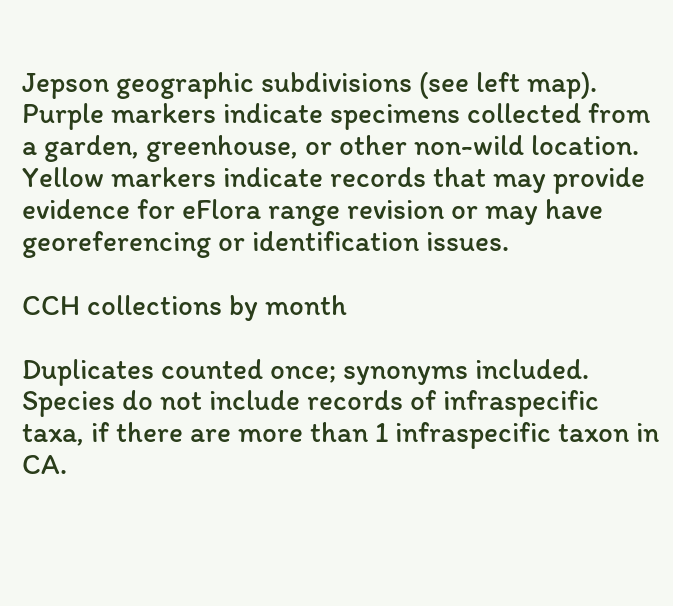Jepson geographic subdivisions (see left map). Purple markers indicate specimens collected from a garden, greenhouse, or other non-wild location.
Yellow markers indicate records that may provide evidence for eFlora range revision or may have georeferencing or identification issues.

CCH collections by month

Duplicates counted once; synonyms included.
Species do not include records of infraspecific taxa, if there are more than 1 infraspecific taxon in CA.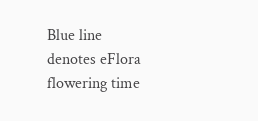Blue line denotes eFlora flowering time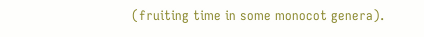(fruiting time in some monocot genera).